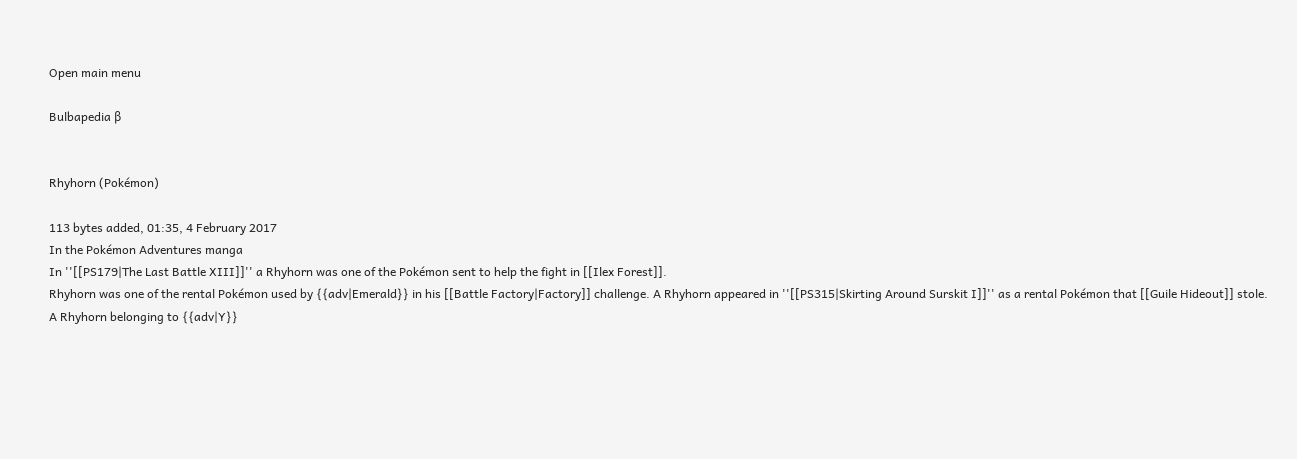Open main menu

Bulbapedia β


Rhyhorn (Pokémon)

113 bytes added, 01:35, 4 February 2017
In the Pokémon Adventures manga
In ''[[PS179|The Last Battle XIII]]'' a Rhyhorn was one of the Pokémon sent to help the fight in [[Ilex Forest]].
Rhyhorn was one of the rental Pokémon used by {{adv|Emerald}} in his [[Battle Factory|Factory]] challenge. A Rhyhorn appeared in ''[[PS315|Skirting Around Surskit I]]'' as a rental Pokémon that [[Guile Hideout]] stole.
A Rhyhorn belonging to {{adv|Y}}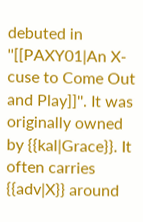debuted in ''[[PAXY01|An X-cuse to Come Out and Play]]''. It was originally owned by {{kal|Grace}}. It often carries {{adv|X}} around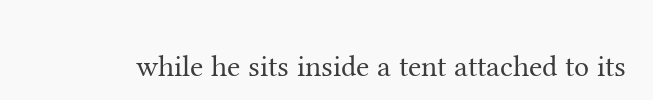while he sits inside a tent attached to its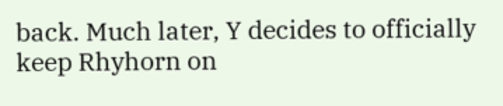back. Much later, Y decides to officially keep Rhyhorn on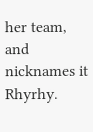her team, and nicknames it Rhyrhy.